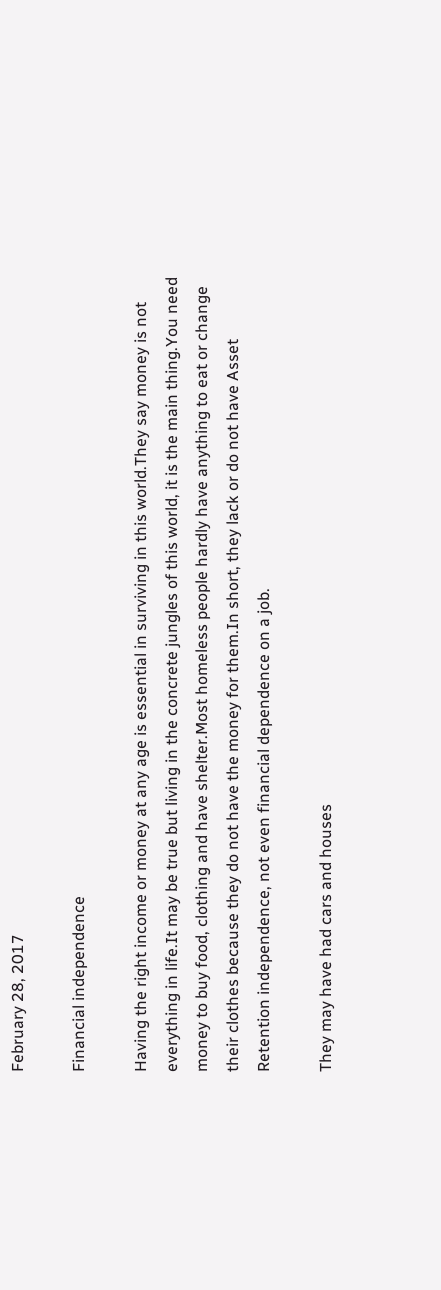February 28, 2017

Financial independence

Having the right income or money at any age is essential in surviving in this world.They say money is not everything in life.It may be true but living in the concrete jungles of this world, it is the main thing.You need money to buy food, clothing and have shelter.Most homeless people hardly have anything to eat or change their clothes because they do not have the money for them.In short, they lack or do not have Asset Retention independence, not even financial dependence on a job.

They may have had cars and houses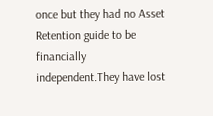once but they had no Asset Retention guide to be financially independent.They have lost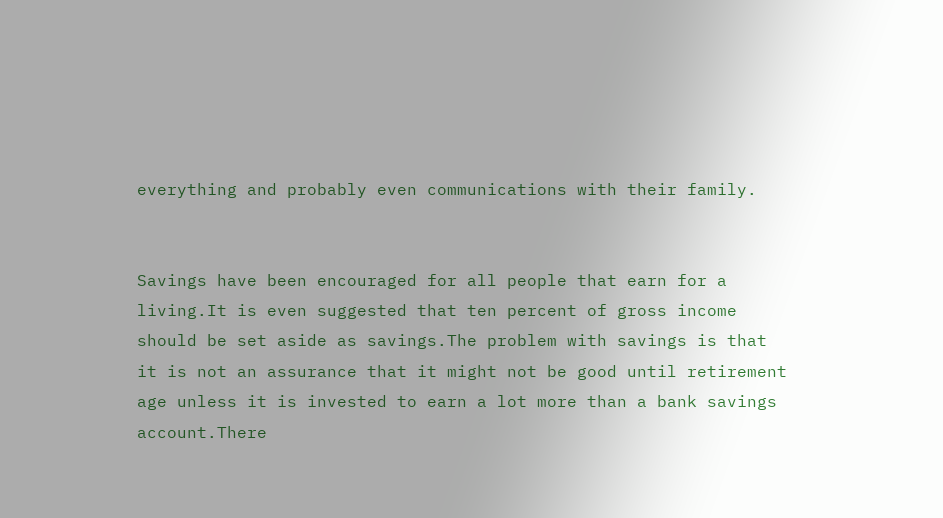everything and probably even communications with their family.


Savings have been encouraged for all people that earn for a living.It is even suggested that ten percent of gross income should be set aside as savings.The problem with savings is that it is not an assurance that it might not be good until retirement age unless it is invested to earn a lot more than a bank savings account.There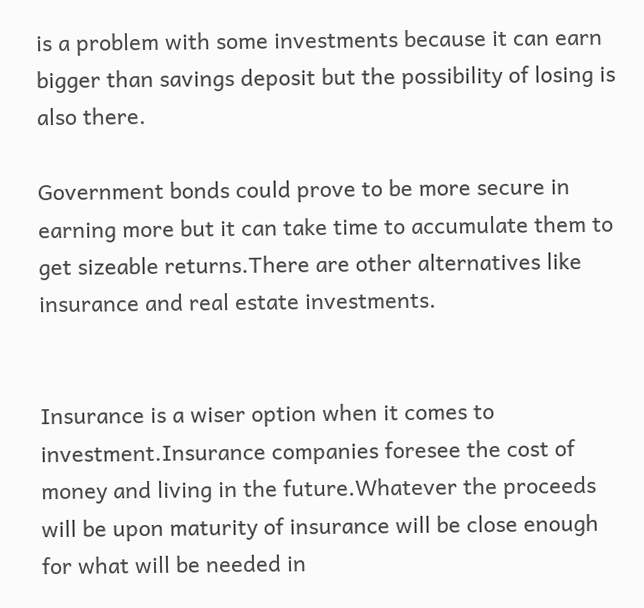is a problem with some investments because it can earn bigger than savings deposit but the possibility of losing is also there.

Government bonds could prove to be more secure in earning more but it can take time to accumulate them to get sizeable returns.There are other alternatives like insurance and real estate investments.


Insurance is a wiser option when it comes to investment.Insurance companies foresee the cost of money and living in the future.Whatever the proceeds will be upon maturity of insurance will be close enough for what will be needed in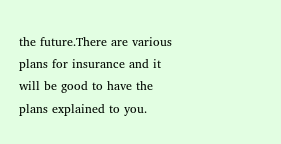the future.There are various plans for insurance and it will be good to have the plans explained to you.